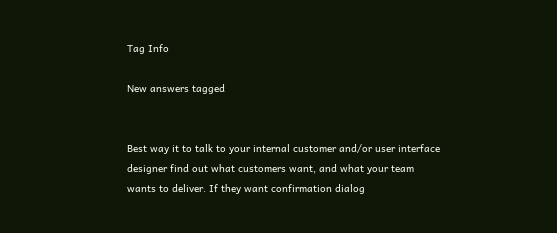Tag Info

New answers tagged


Best way it to talk to your internal customer and/or user interface designer find out what customers want, and what your team wants to deliver. If they want confirmation dialog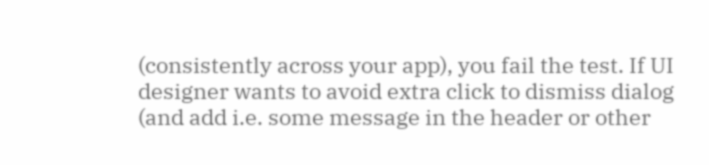(consistently across your app), you fail the test. If UI designer wants to avoid extra click to dismiss dialog (and add i.e. some message in the header or other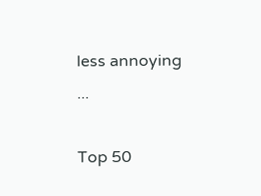less annoying ...

Top 50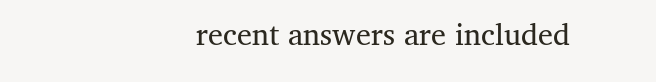recent answers are included